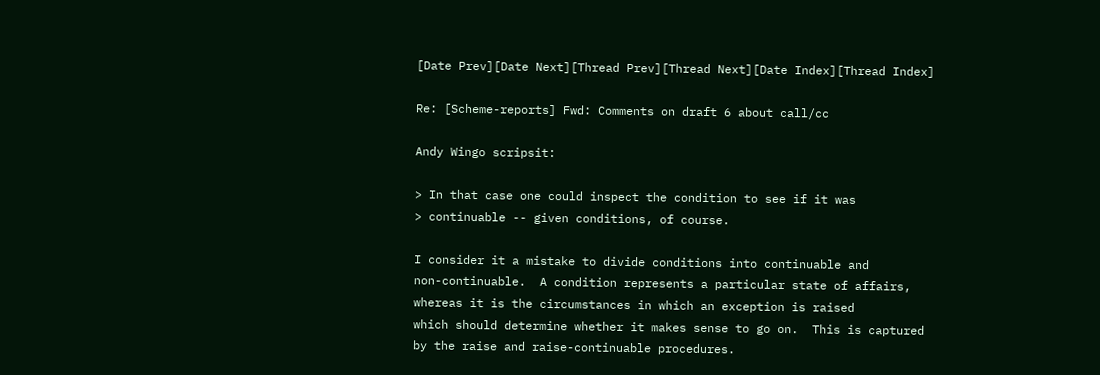[Date Prev][Date Next][Thread Prev][Thread Next][Date Index][Thread Index]

Re: [Scheme-reports] Fwd: Comments on draft 6 about call/cc

Andy Wingo scripsit:

> In that case one could inspect the condition to see if it was
> continuable -- given conditions, of course.

I consider it a mistake to divide conditions into continuable and
non-continuable.  A condition represents a particular state of affairs,
whereas it is the circumstances in which an exception is raised
which should determine whether it makes sense to go on.  This is captured
by the raise and raise-continuable procedures.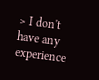> I don't have any experience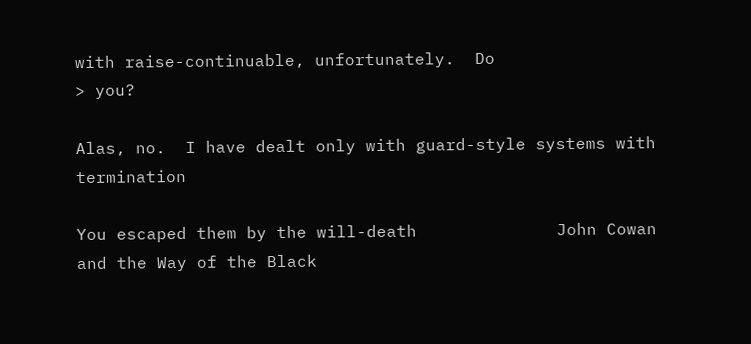with raise-continuable, unfortunately.  Do
> you?

Alas, no.  I have dealt only with guard-style systems with termination

You escaped them by the will-death              John Cowan
and the Way of the Black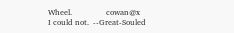Wheel.                 cowan@x
I could not.  --Great-Souled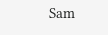Sam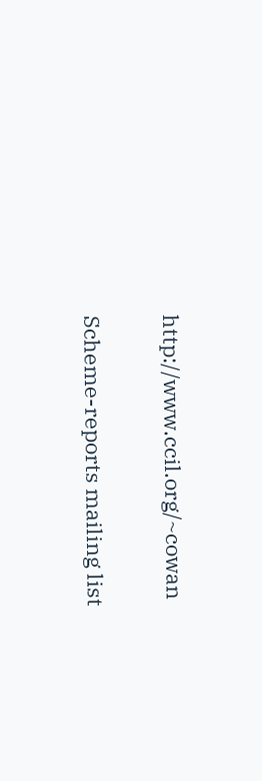http://www.ccil.org/~cowan

Scheme-reports mailing list